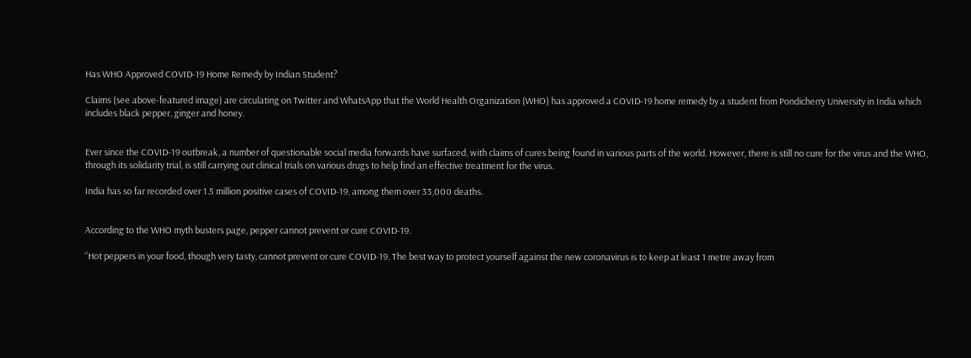Has WHO Approved COVID-19 Home Remedy by Indian Student?

Claims (see above-featured image) are circulating on Twitter and WhatsApp that the World Health Organization (WHO) has approved a COVID-19 home remedy by a student from Pondicherry University in India which includes black pepper, ginger and honey.


Ever since the COVID-19 outbreak, a number of questionable social media forwards have surfaced, with claims of cures being found in various parts of the world. However, there is still no cure for the virus and the WHO, through its solidarity trial, is still carrying out clinical trials on various drugs to help find an effective treatment for the virus.

India has so far recorded over 1.5 million positive cases of COVID-19, among them over 33,000 deaths.


According to the WHO myth busters page, pepper cannot prevent or cure COVID-19.

“Hot peppers in your food, though very tasty, cannot prevent or cure COVID-19. The best way to protect yourself against the new coronavirus is to keep at least 1 metre away from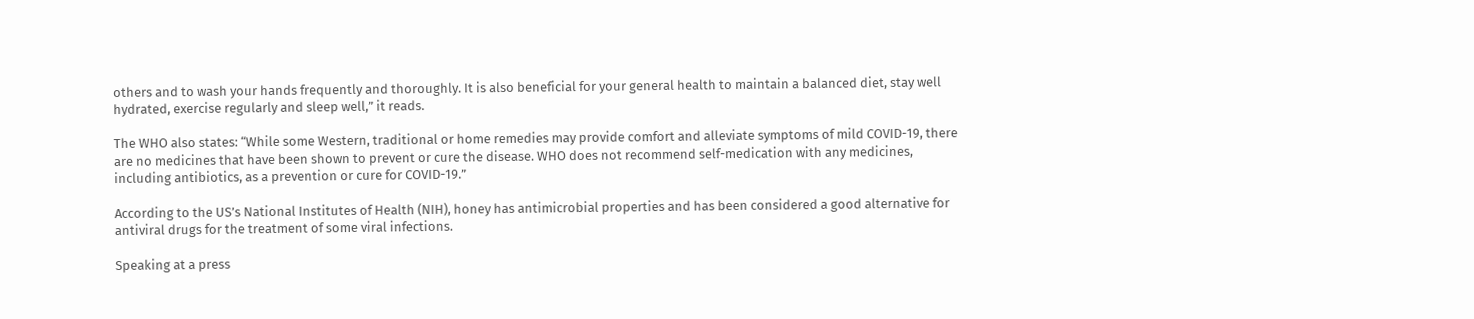others and to wash your hands frequently and thoroughly. It is also beneficial for your general health to maintain a balanced diet, stay well hydrated, exercise regularly and sleep well,” it reads.

The WHO also states: “While some Western, traditional or home remedies may provide comfort and alleviate symptoms of mild COVID-19, there are no medicines that have been shown to prevent or cure the disease. WHO does not recommend self-medication with any medicines, including antibiotics, as a prevention or cure for COVID-19.”

According to the US’s National Institutes of Health (NIH), honey has antimicrobial properties and has been considered a good alternative for antiviral drugs for the treatment of some viral infections.

Speaking at a press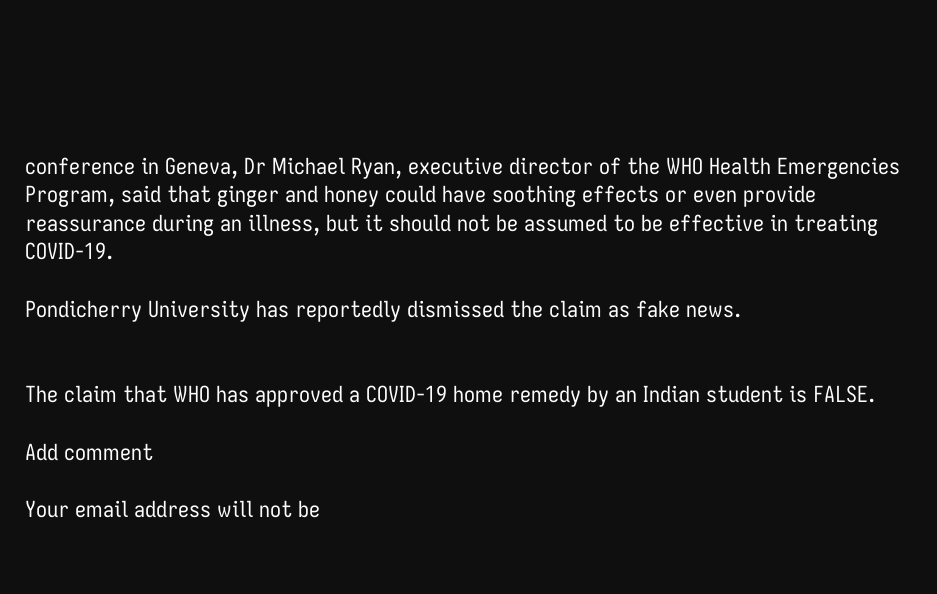conference in Geneva, Dr Michael Ryan, executive director of the WHO Health Emergencies Program, said that ginger and honey could have soothing effects or even provide reassurance during an illness, but it should not be assumed to be effective in treating COVID-19.

Pondicherry University has reportedly dismissed the claim as fake news.


The claim that WHO has approved a COVID-19 home remedy by an Indian student is FALSE.

Add comment

Your email address will not be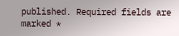published. Required fields are marked *